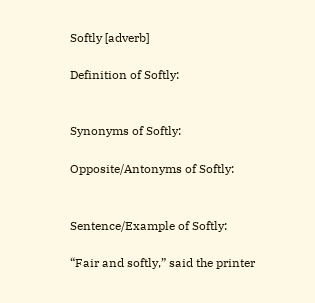Softly [adverb]

Definition of Softly:


Synonyms of Softly:

Opposite/Antonyms of Softly:


Sentence/Example of Softly:

“Fair and softly,” said the printer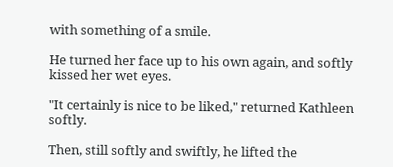with something of a smile.

He turned her face up to his own again, and softly kissed her wet eyes.

"It certainly is nice to be liked," returned Kathleen softly.

Then, still softly and swiftly, he lifted the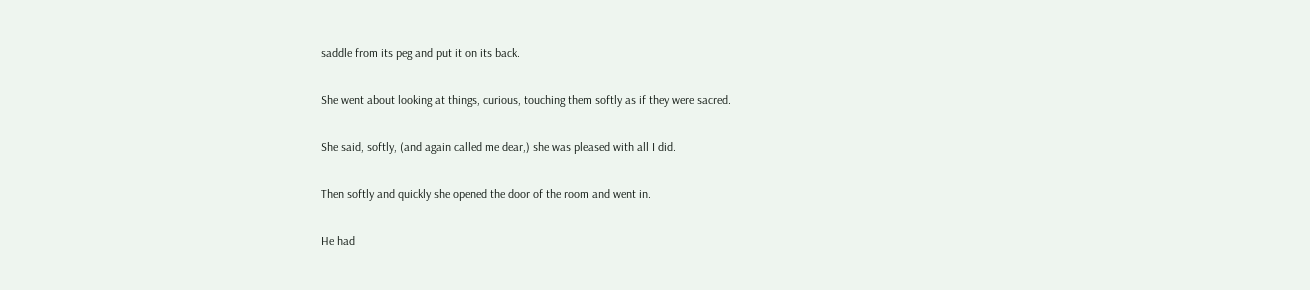saddle from its peg and put it on its back.

She went about looking at things, curious, touching them softly as if they were sacred.

She said, softly, (and again called me dear,) she was pleased with all I did.

Then softly and quickly she opened the door of the room and went in.

He had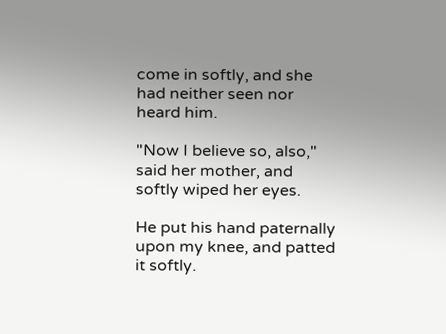come in softly, and she had neither seen nor heard him.

"Now I believe so, also," said her mother, and softly wiped her eyes.

He put his hand paternally upon my knee, and patted it softly.